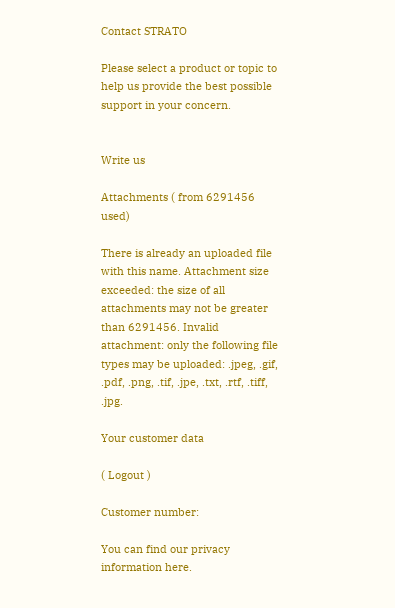Contact STRATO

Please select a product or topic to help us provide the best possible support in your concern.


Write us

Attachments ( from 6291456 used)

There is already an uploaded file with this name. Attachment size exceeded: the size of all attachments may not be greater than 6291456. Invalid attachment: only the following file types may be uploaded: .jpeg, .gif, .pdf, .png, .tif, .jpe, .txt, .rtf, .tiff, .jpg.

Your customer data

( Logout )

Customer number:

You can find our privacy information here.